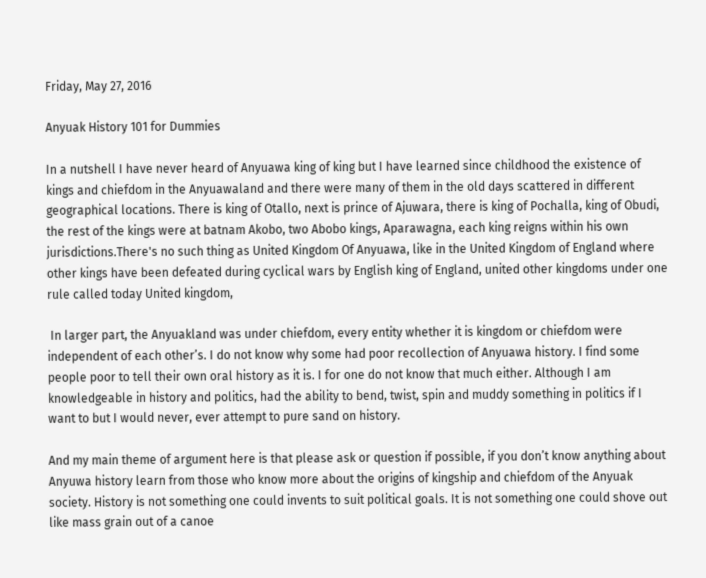Friday, May 27, 2016

Anyuak History 101 for Dummies

In a nutshell I have never heard of Anyuawa king of king but I have learned since childhood the existence of kings and chiefdom in the Anyuawaland and there were many of them in the old days scattered in different geographical locations. There is king of Otallo, next is prince of Ajuwara, there is king of Pochalla, king of Obudi, the rest of the kings were at batnam Akobo, two Abobo kings, Aparawagna, each king reigns within his own jurisdictions.There's no such thing as United Kingdom Of Anyuawa, like in the United Kingdom of England where other kings have been defeated during cyclical wars by English king of England, united other kingdoms under one rule called today United kingdom,

 In larger part, the Anyuakland was under chiefdom, every entity whether it is kingdom or chiefdom were independent of each other’s. I do not know why some had poor recollection of Anyuawa history. I find some people poor to tell their own oral history as it is. I for one do not know that much either. Although I am knowledgeable in history and politics, had the ability to bend, twist, spin and muddy something in politics if I want to but I would never, ever attempt to pure sand on history.

And my main theme of argument here is that please ask or question if possible, if you don’t know anything about Anyuwa history learn from those who know more about the origins of kingship and chiefdom of the Anyuak society. History is not something one could invents to suit political goals. It is not something one could shove out like mass grain out of a canoe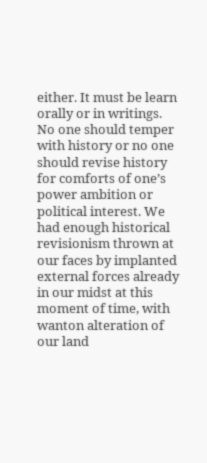either. It must be learn orally or in writings. No one should temper with history or no one should revise history for comforts of one’s power ambition or political interest. We had enough historical revisionism thrown at our faces by implanted external forces already in our midst at this moment of time, with wanton alteration of our land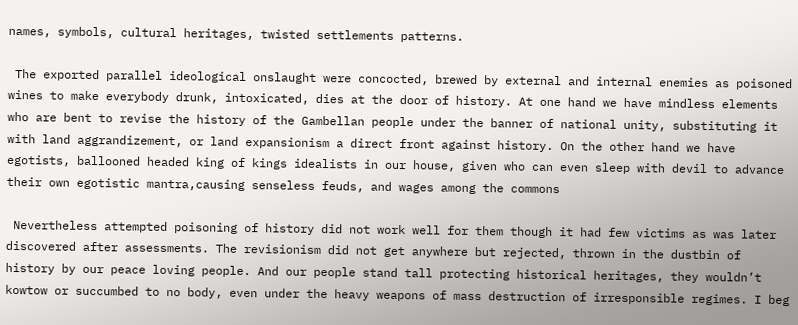names, symbols, cultural heritages, twisted settlements patterns.

 The exported parallel ideological onslaught were concocted, brewed by external and internal enemies as poisoned wines to make everybody drunk, intoxicated, dies at the door of history. At one hand we have mindless elements who are bent to revise the history of the Gambellan people under the banner of national unity, substituting it with land aggrandizement, or land expansionism a direct front against history. On the other hand we have egotists, ballooned headed king of kings idealists in our house, given who can even sleep with devil to advance their own egotistic mantra,causing senseless feuds, and wages among the commons

 Nevertheless attempted poisoning of history did not work well for them though it had few victims as was later discovered after assessments. The revisionism did not get anywhere but rejected, thrown in the dustbin of history by our peace loving people. And our people stand tall protecting historical heritages, they wouldn’t kowtow or succumbed to no body, even under the heavy weapons of mass destruction of irresponsible regimes. I beg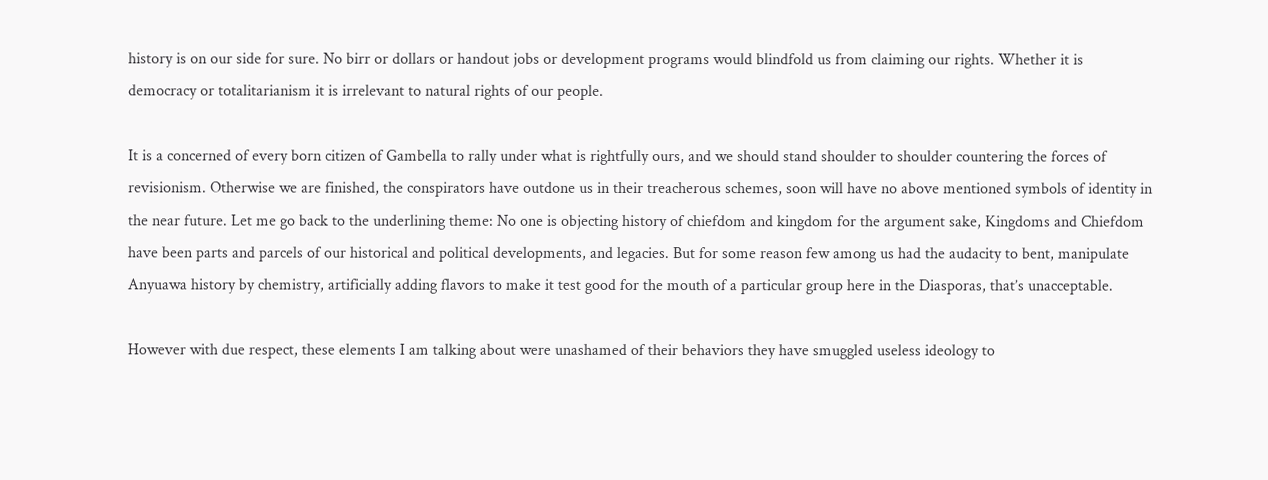history is on our side for sure. No birr or dollars or handout jobs or development programs would blindfold us from claiming our rights. Whether it is democracy or totalitarianism it is irrelevant to natural rights of our people.

It is a concerned of every born citizen of Gambella to rally under what is rightfully ours, and we should stand shoulder to shoulder countering the forces of revisionism. Otherwise we are finished, the conspirators have outdone us in their treacherous schemes, soon will have no above mentioned symbols of identity in the near future. Let me go back to the underlining theme: No one is objecting history of chiefdom and kingdom for the argument sake, Kingdoms and Chiefdom have been parts and parcels of our historical and political developments, and legacies. But for some reason few among us had the audacity to bent, manipulate Anyuawa history by chemistry, artificially adding flavors to make it test good for the mouth of a particular group here in the Diasporas, that’s unacceptable.

However with due respect, these elements I am talking about were unashamed of their behaviors they have smuggled useless ideology to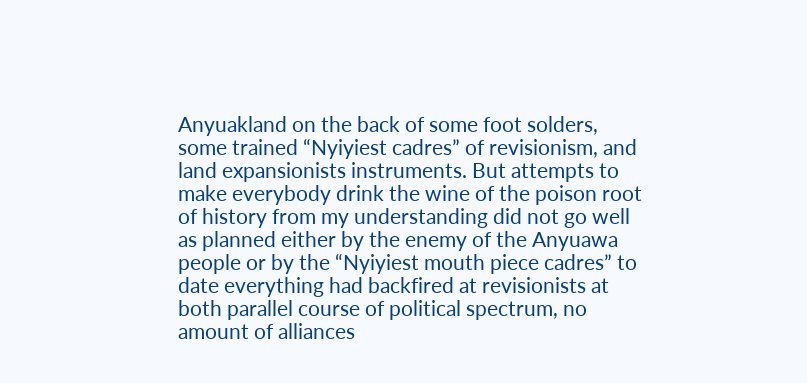Anyuakland on the back of some foot solders, some trained “Nyiyiest cadres” of revisionism, and land expansionists instruments. But attempts to make everybody drink the wine of the poison root of history from my understanding did not go well as planned either by the enemy of the Anyuawa people or by the “Nyiyiest mouth piece cadres” to date everything had backfired at revisionists at both parallel course of political spectrum, no amount of alliances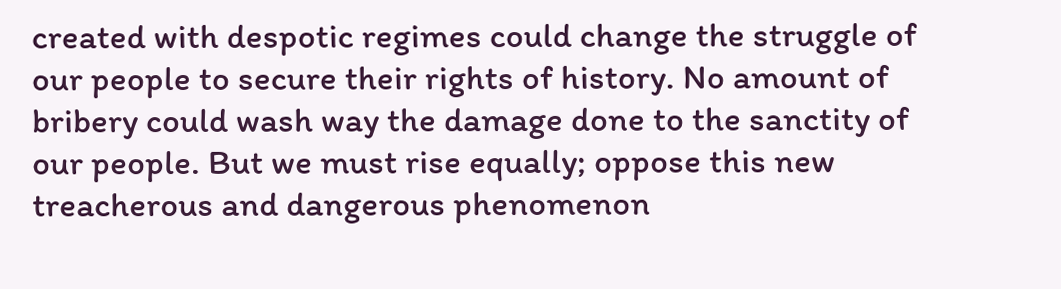created with despotic regimes could change the struggle of our people to secure their rights of history. No amount of bribery could wash way the damage done to the sanctity of our people. But we must rise equally; oppose this new treacherous and dangerous phenomenon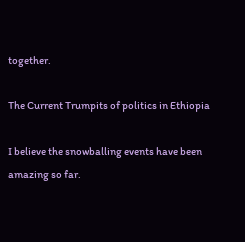together.

The Current Trumpits of politics in Ethiopia

I believe the snowballing events have been amazing so far.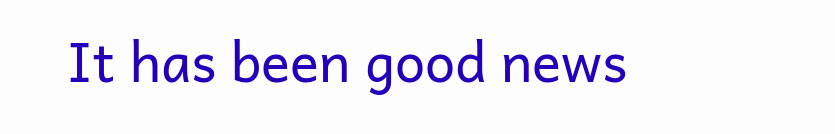It has been good news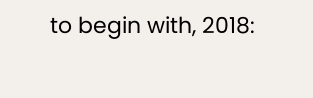to begin with, 2018: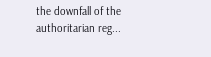the downfall of the authoritarian reg...